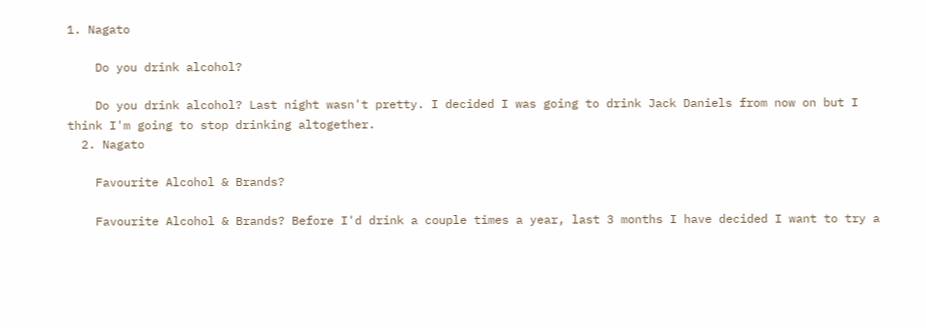1. Nagato

    Do you drink alcohol?

    Do you drink alcohol? Last night wasn't pretty. I decided I was going to drink Jack Daniels from now on but I think I'm going to stop drinking altogether.
  2. Nagato

    Favourite Alcohol & Brands?

    Favourite Alcohol & Brands? Before I'd drink a couple times a year, last 3 months I have decided I want to try a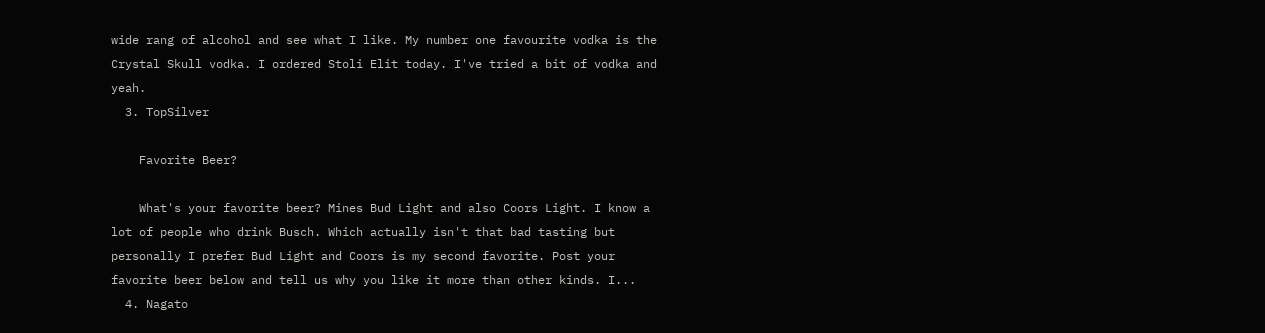wide rang of alcohol and see what I like. My number one favourite vodka is the Crystal Skull vodka. I ordered Stoli Elit today. I've tried a bit of vodka and yeah.
  3. TopSilver

    Favorite Beer?

    What's your favorite beer? Mines Bud Light and also Coors Light. I know a lot of people who drink Busch. Which actually isn't that bad tasting but personally I prefer Bud Light and Coors is my second favorite. Post your favorite beer below and tell us why you like it more than other kinds. I...
  4. Nagato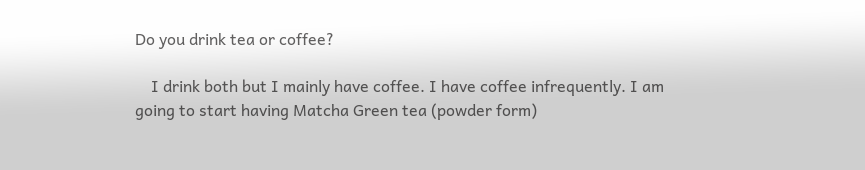Do you drink tea or coffee?

    I drink both but I mainly have coffee. I have coffee infrequently. I am going to start having Matcha Green tea (powder form)